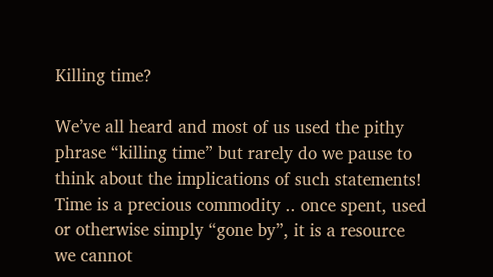Killing time?

We’ve all heard and most of us used the pithy phrase “killing time” but rarely do we pause to think about the implications of such statements!  Time is a precious commodity .. once spent, used or otherwise simply “gone by”, it is a resource we cannot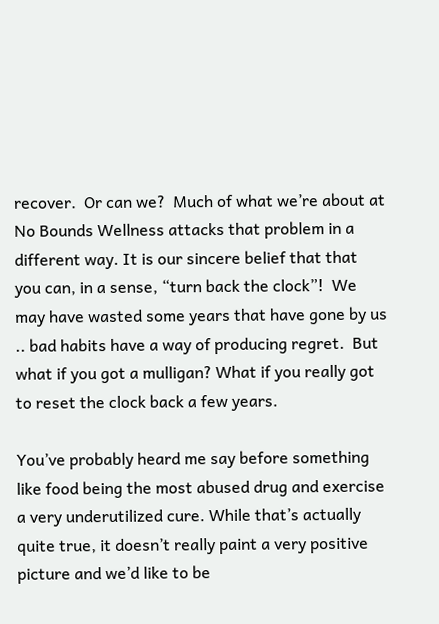recover.  Or can we?  Much of what we’re about at No Bounds Wellness attacks that problem in a different way. It is our sincere belief that that you can, in a sense, “turn back the clock”!  We may have wasted some years that have gone by us .. bad habits have a way of producing regret.  But what if you got a mulligan? What if you really got to reset the clock back a few years.

You’ve probably heard me say before something like food being the most abused drug and exercise a very underutilized cure. While that’s actually quite true, it doesn’t really paint a very positive picture and we’d like to be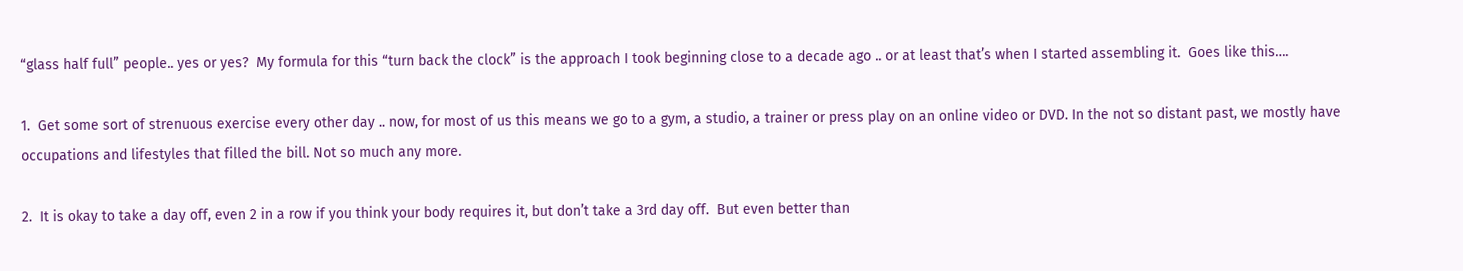“glass half full” people.. yes or yes?  My formula for this “turn back the clock” is the approach I took beginning close to a decade ago .. or at least that’s when I started assembling it.  Goes like this….

1.  Get some sort of strenuous exercise every other day .. now, for most of us this means we go to a gym, a studio, a trainer or press play on an online video or DVD. In the not so distant past, we mostly have occupations and lifestyles that filled the bill. Not so much any more.

2.  It is okay to take a day off, even 2 in a row if you think your body requires it, but don’t take a 3rd day off.  But even better than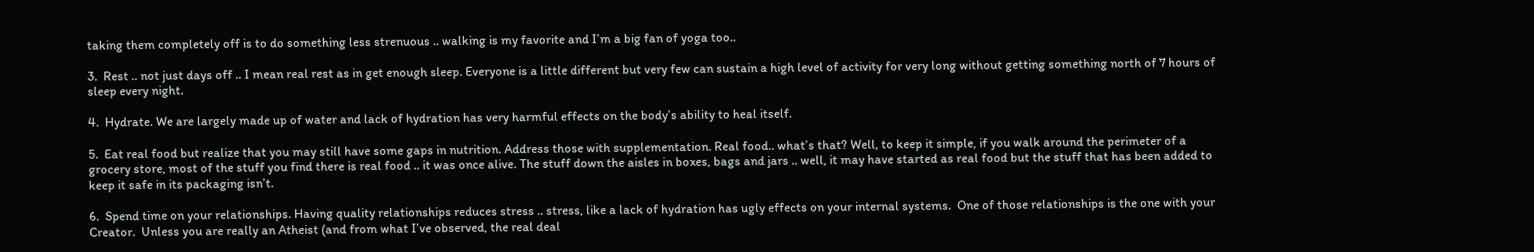taking them completely off is to do something less strenuous .. walking is my favorite and I’m a big fan of yoga too..

3.  Rest .. not just days off .. I mean real rest as in get enough sleep. Everyone is a little different but very few can sustain a high level of activity for very long without getting something north of 7 hours of sleep every night.

4.  Hydrate. We are largely made up of water and lack of hydration has very harmful effects on the body’s ability to heal itself.

5.  Eat real food but realize that you may still have some gaps in nutrition. Address those with supplementation. Real food.. what’s that? Well, to keep it simple, if you walk around the perimeter of a grocery store, most of the stuff you find there is real food .. it was once alive. The stuff down the aisles in boxes, bags and jars .. well, it may have started as real food but the stuff that has been added to keep it safe in its packaging isn’t.

6.  Spend time on your relationships. Having quality relationships reduces stress .. stress, like a lack of hydration has ugly effects on your internal systems.  One of those relationships is the one with your Creator.  Unless you are really an Atheist (and from what I’ve observed, the real deal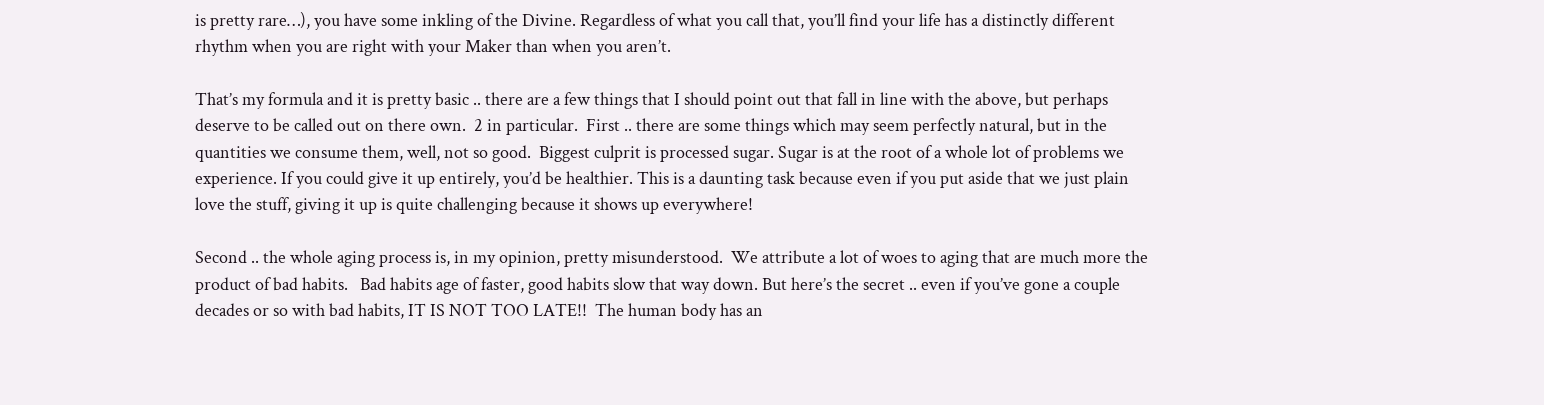is pretty rare…), you have some inkling of the Divine. Regardless of what you call that, you’ll find your life has a distinctly different rhythm when you are right with your Maker than when you aren’t.

That’s my formula and it is pretty basic .. there are a few things that I should point out that fall in line with the above, but perhaps deserve to be called out on there own.  2 in particular.  First .. there are some things which may seem perfectly natural, but in the quantities we consume them, well, not so good.  Biggest culprit is processed sugar. Sugar is at the root of a whole lot of problems we experience. If you could give it up entirely, you’d be healthier. This is a daunting task because even if you put aside that we just plain love the stuff, giving it up is quite challenging because it shows up everywhere!

Second .. the whole aging process is, in my opinion, pretty misunderstood.  We attribute a lot of woes to aging that are much more the product of bad habits.   Bad habits age of faster, good habits slow that way down. But here’s the secret .. even if you’ve gone a couple decades or so with bad habits, IT IS NOT TOO LATE!!  The human body has an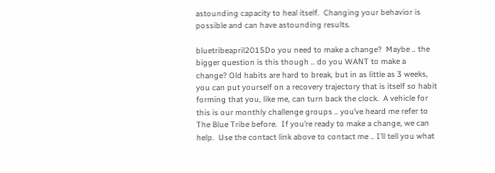astounding capacity to heal itself.  Changing your behavior is possible and can have astounding results.

bluetribeapril2015Do you need to make a change?  Maybe .. the bigger question is this though .. do you WANT to make a change? Old habits are hard to break, but in as little as 3 weeks, you can put yourself on a recovery trajectory that is itself so habit forming that you, like me, can turn back the clock.  A vehicle for this is our monthly challenge groups .. you’ve heard me refer to The Blue Tribe before.  If you’re ready to make a change, we can help.  Use the contact link above to contact me .. I’ll tell you what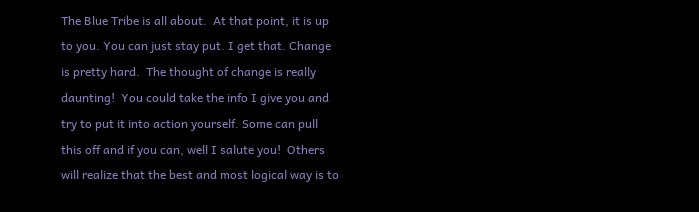The Blue Tribe is all about.  At that point, it is up to you. You can just stay put. I get that. Change is pretty hard.  The thought of change is really daunting!  You could take the info I give you and try to put it into action yourself. Some can pull this off and if you can, well I salute you!  Others will realize that the best and most logical way is to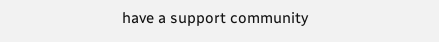have a support community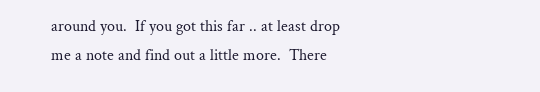around you.  If you got this far .. at least drop me a note and find out a little more.  There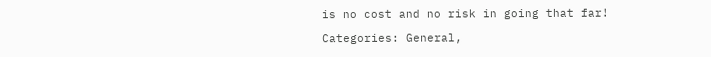is no cost and no risk in going that far!

Categories: General,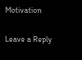Motivation

Leave a Reply